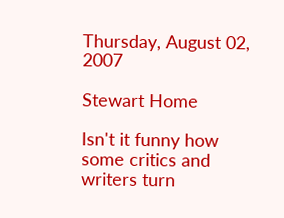Thursday, August 02, 2007

Stewart Home

Isn't it funny how some critics and writers turn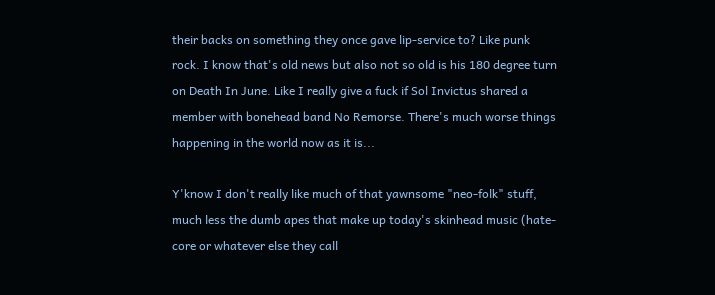their backs on something they once gave lip-service to? Like punk rock. I know that's old news but also not so old is his 180 degree turn on Death In June. Like I really give a fuck if Sol Invictus shared a member with bonehead band No Remorse. There's much worse things happening in the world now as it is...

Y'know I don't really like much of that yawnsome "neo-folk" stuff, much less the dumb apes that make up today's skinhead music (hate-core or whatever else they call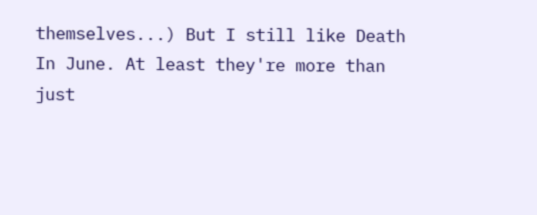themselves...) But I still like Death In June. At least they're more than just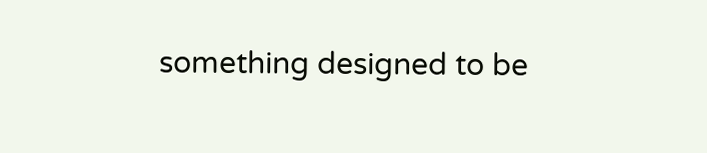something designed to be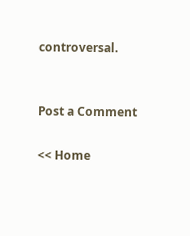controversal.


Post a Comment

<< Home